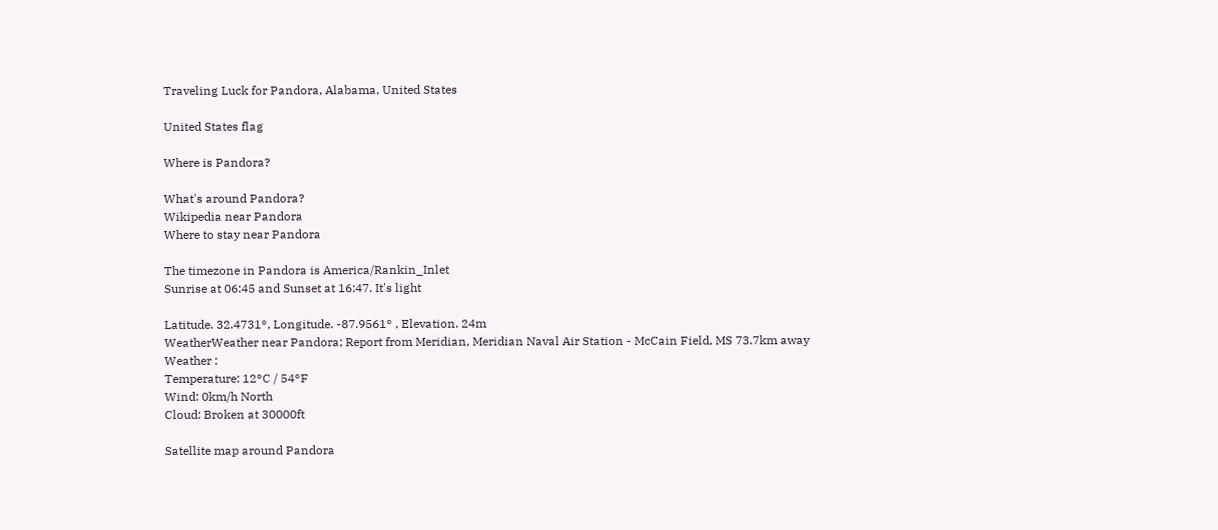Traveling Luck for Pandora, Alabama, United States

United States flag

Where is Pandora?

What's around Pandora?
Wikipedia near Pandora
Where to stay near Pandora

The timezone in Pandora is America/Rankin_Inlet
Sunrise at 06:45 and Sunset at 16:47. It's light

Latitude. 32.4731°, Longitude. -87.9561° , Elevation. 24m
WeatherWeather near Pandora; Report from Meridian, Meridian Naval Air Station - McCain Field, MS 73.7km away
Weather :
Temperature: 12°C / 54°F
Wind: 0km/h North
Cloud: Broken at 30000ft

Satellite map around Pandora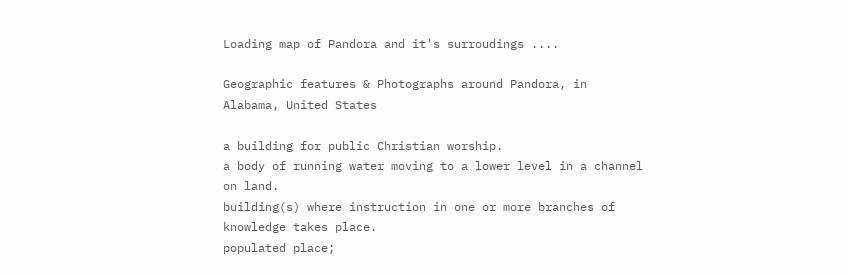Loading map of Pandora and it's surroudings ....

Geographic features & Photographs around Pandora, in Alabama, United States

a building for public Christian worship.
a body of running water moving to a lower level in a channel on land.
building(s) where instruction in one or more branches of knowledge takes place.
populated place;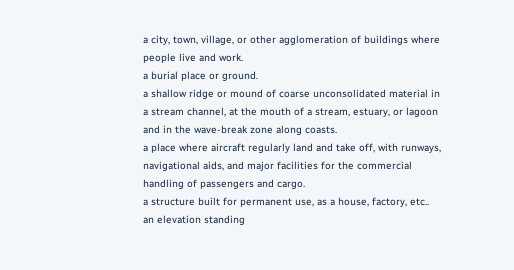a city, town, village, or other agglomeration of buildings where people live and work.
a burial place or ground.
a shallow ridge or mound of coarse unconsolidated material in a stream channel, at the mouth of a stream, estuary, or lagoon and in the wave-break zone along coasts.
a place where aircraft regularly land and take off, with runways, navigational aids, and major facilities for the commercial handling of passengers and cargo.
a structure built for permanent use, as a house, factory, etc..
an elevation standing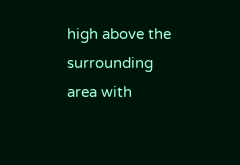high above the surrounding area with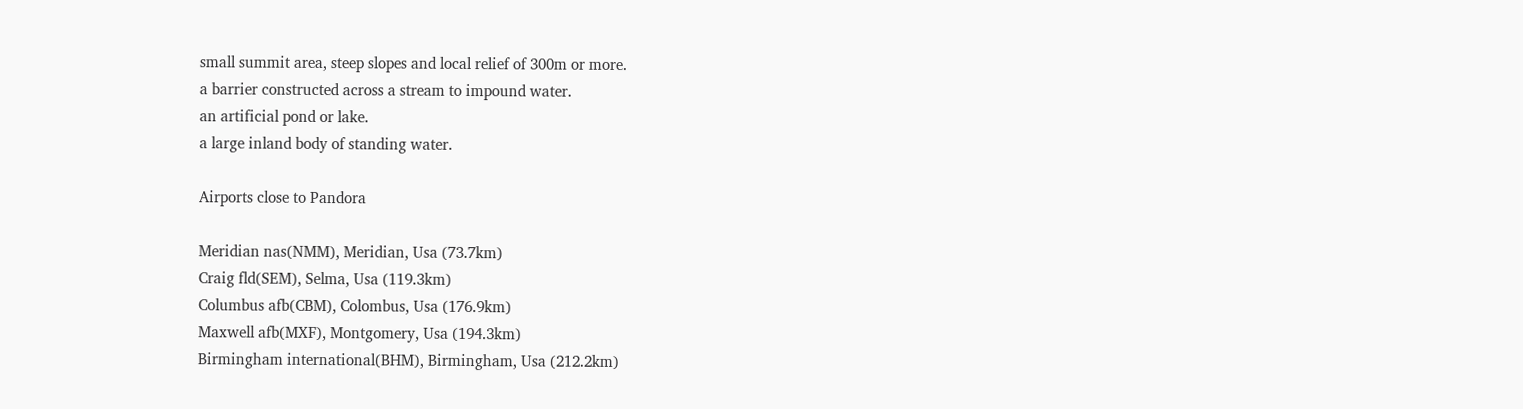small summit area, steep slopes and local relief of 300m or more.
a barrier constructed across a stream to impound water.
an artificial pond or lake.
a large inland body of standing water.

Airports close to Pandora

Meridian nas(NMM), Meridian, Usa (73.7km)
Craig fld(SEM), Selma, Usa (119.3km)
Columbus afb(CBM), Colombus, Usa (176.9km)
Maxwell afb(MXF), Montgomery, Usa (194.3km)
Birmingham international(BHM), Birmingham, Usa (212.2km)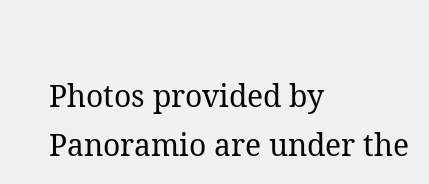Photos provided by Panoramio are under the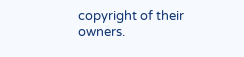copyright of their owners.